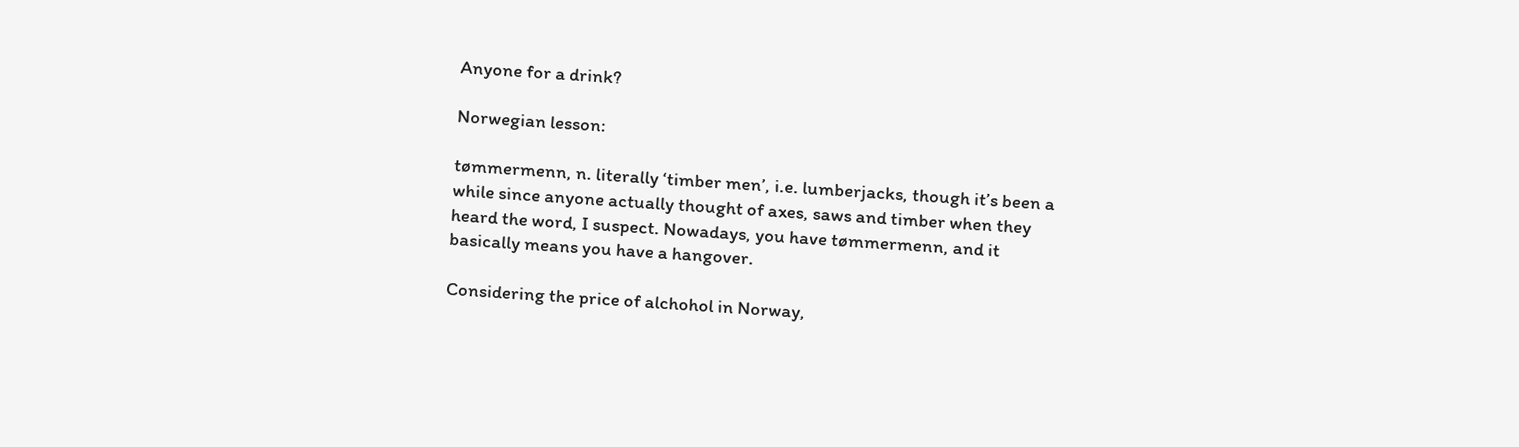Anyone for a drink?

Norwegian lesson:

tømmermenn, n. literally ‘timber men’, i.e. lumberjacks, though it’s been a while since anyone actually thought of axes, saws and timber when they heard the word, I suspect. Nowadays, you have tømmermenn, and it basically means you have a hangover.

Considering the price of alchohol in Norway,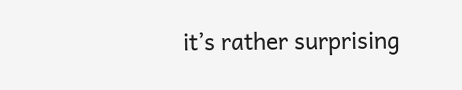it’s rather surprising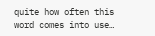quite how often this word comes into use…